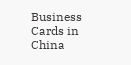Business Cards in China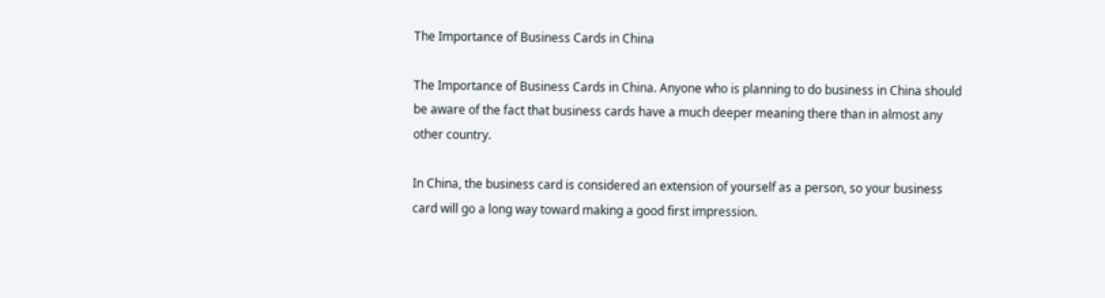The Importance of Business Cards in China

The Importance of Business Cards in China. Anyone who is planning to do business in China should be aware of the fact that business cards have a much deeper meaning there than in almost any other country.

In China, the business card is considered an extension of yourself as a person, so your business card will go a long way toward making a good first impression.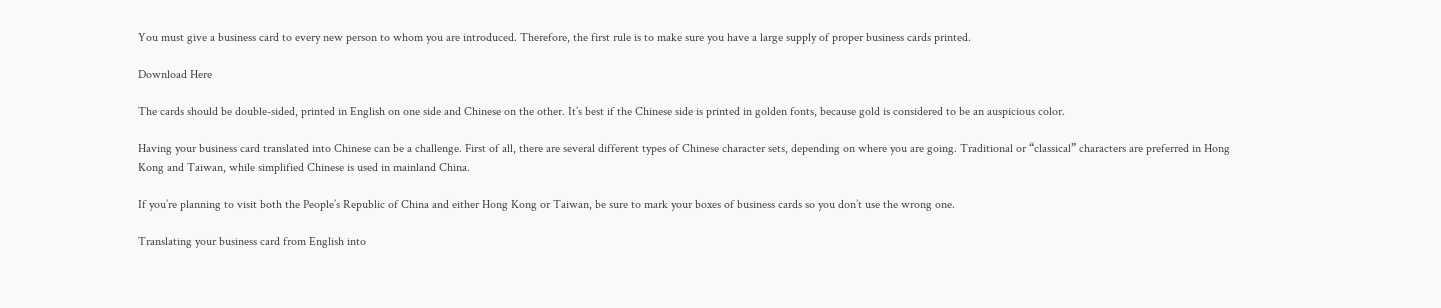You must give a business card to every new person to whom you are introduced. Therefore, the first rule is to make sure you have a large supply of proper business cards printed.

Download Here

The cards should be double-sided, printed in English on one side and Chinese on the other. It’s best if the Chinese side is printed in golden fonts, because gold is considered to be an auspicious color.

Having your business card translated into Chinese can be a challenge. First of all, there are several different types of Chinese character sets, depending on where you are going. Traditional or “classical” characters are preferred in Hong Kong and Taiwan, while simplified Chinese is used in mainland China.

If you’re planning to visit both the People’s Republic of China and either Hong Kong or Taiwan, be sure to mark your boxes of business cards so you don’t use the wrong one.

Translating your business card from English into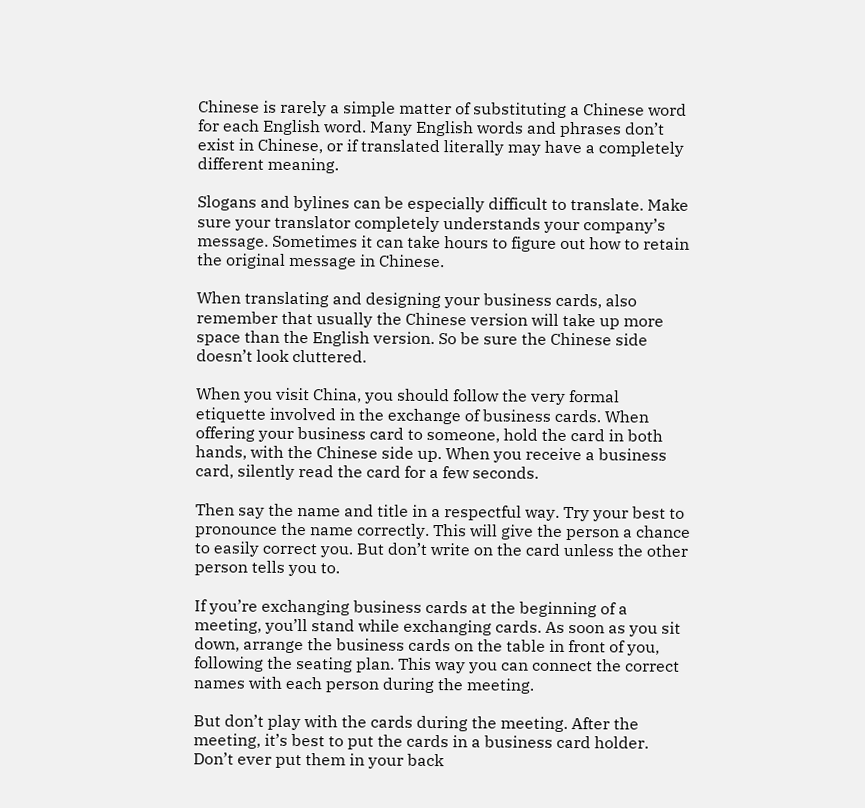Chinese is rarely a simple matter of substituting a Chinese word for each English word. Many English words and phrases don’t exist in Chinese, or if translated literally may have a completely different meaning.

Slogans and bylines can be especially difficult to translate. Make sure your translator completely understands your company’s message. Sometimes it can take hours to figure out how to retain the original message in Chinese.

When translating and designing your business cards, also remember that usually the Chinese version will take up more space than the English version. So be sure the Chinese side doesn’t look cluttered.

When you visit China, you should follow the very formal etiquette involved in the exchange of business cards. When offering your business card to someone, hold the card in both hands, with the Chinese side up. When you receive a business card, silently read the card for a few seconds.

Then say the name and title in a respectful way. Try your best to pronounce the name correctly. This will give the person a chance to easily correct you. But don’t write on the card unless the other person tells you to.

If you’re exchanging business cards at the beginning of a meeting, you’ll stand while exchanging cards. As soon as you sit down, arrange the business cards on the table in front of you, following the seating plan. This way you can connect the correct names with each person during the meeting.

But don’t play with the cards during the meeting. After the meeting, it’s best to put the cards in a business card holder. Don’t ever put them in your back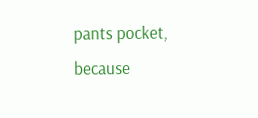pants pocket, because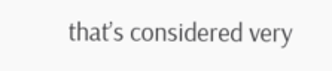that’s considered very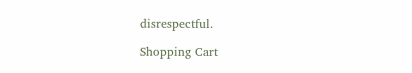disrespectful.

Shopping Cart